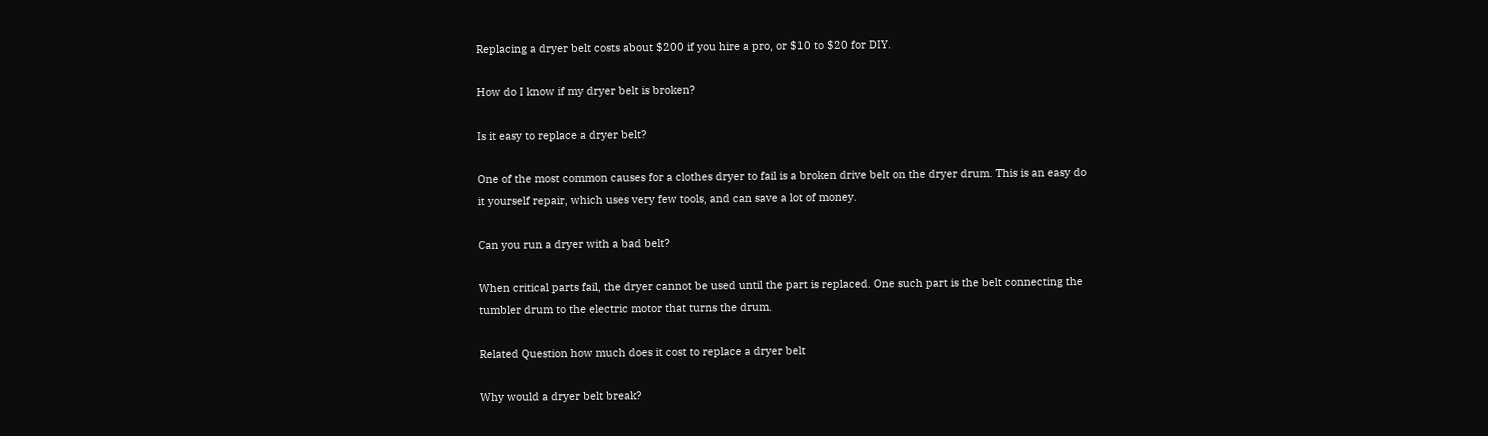Replacing a dryer belt costs about $200 if you hire a pro, or $10 to $20 for DIY.

How do I know if my dryer belt is broken?

Is it easy to replace a dryer belt?

One of the most common causes for a clothes dryer to fail is a broken drive belt on the dryer drum. This is an easy do it yourself repair, which uses very few tools, and can save a lot of money.

Can you run a dryer with a bad belt?

When critical parts fail, the dryer cannot be used until the part is replaced. One such part is the belt connecting the tumbler drum to the electric motor that turns the drum.

Related Question how much does it cost to replace a dryer belt

Why would a dryer belt break?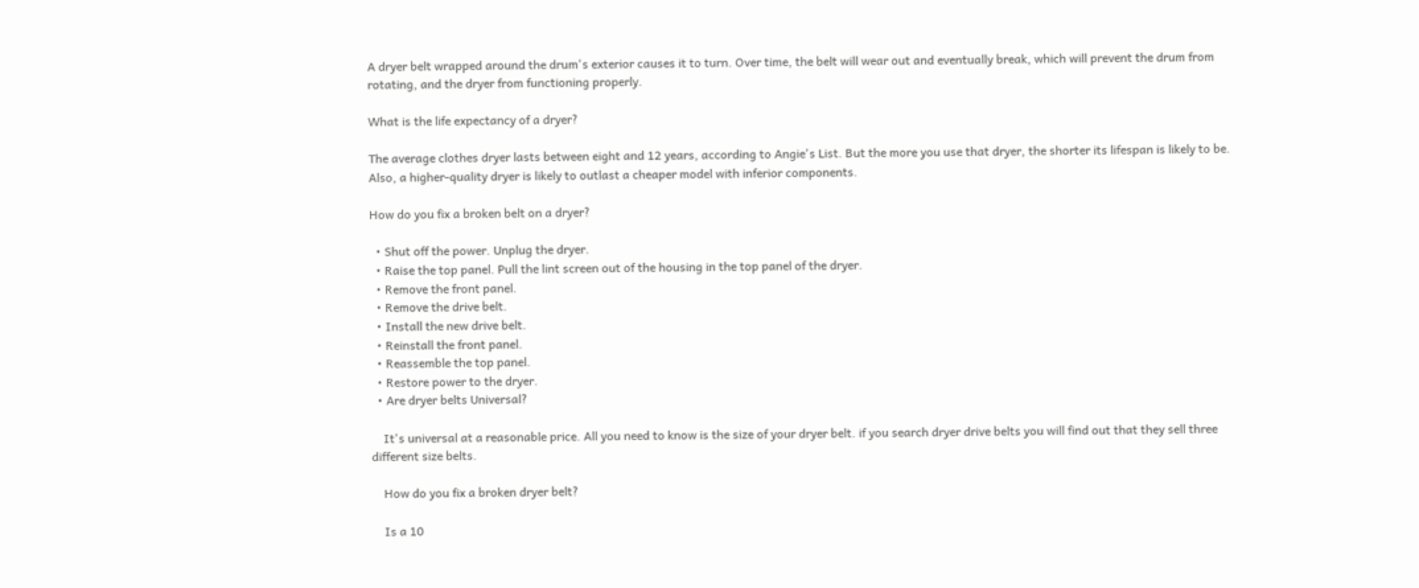A dryer belt wrapped around the drum's exterior causes it to turn. Over time, the belt will wear out and eventually break, which will prevent the drum from rotating, and the dryer from functioning properly.

What is the life expectancy of a dryer?

The average clothes dryer lasts between eight and 12 years, according to Angie's List. But the more you use that dryer, the shorter its lifespan is likely to be. Also, a higher-quality dryer is likely to outlast a cheaper model with inferior components.

How do you fix a broken belt on a dryer?

  • Shut off the power. Unplug the dryer.
  • Raise the top panel. Pull the lint screen out of the housing in the top panel of the dryer.
  • Remove the front panel.
  • Remove the drive belt.
  • Install the new drive belt.
  • Reinstall the front panel.
  • Reassemble the top panel.
  • Restore power to the dryer.
  • Are dryer belts Universal?

    It's universal at a reasonable price. All you need to know is the size of your dryer belt. if you search dryer drive belts you will find out that they sell three different size belts.

    How do you fix a broken dryer belt?

    Is a 10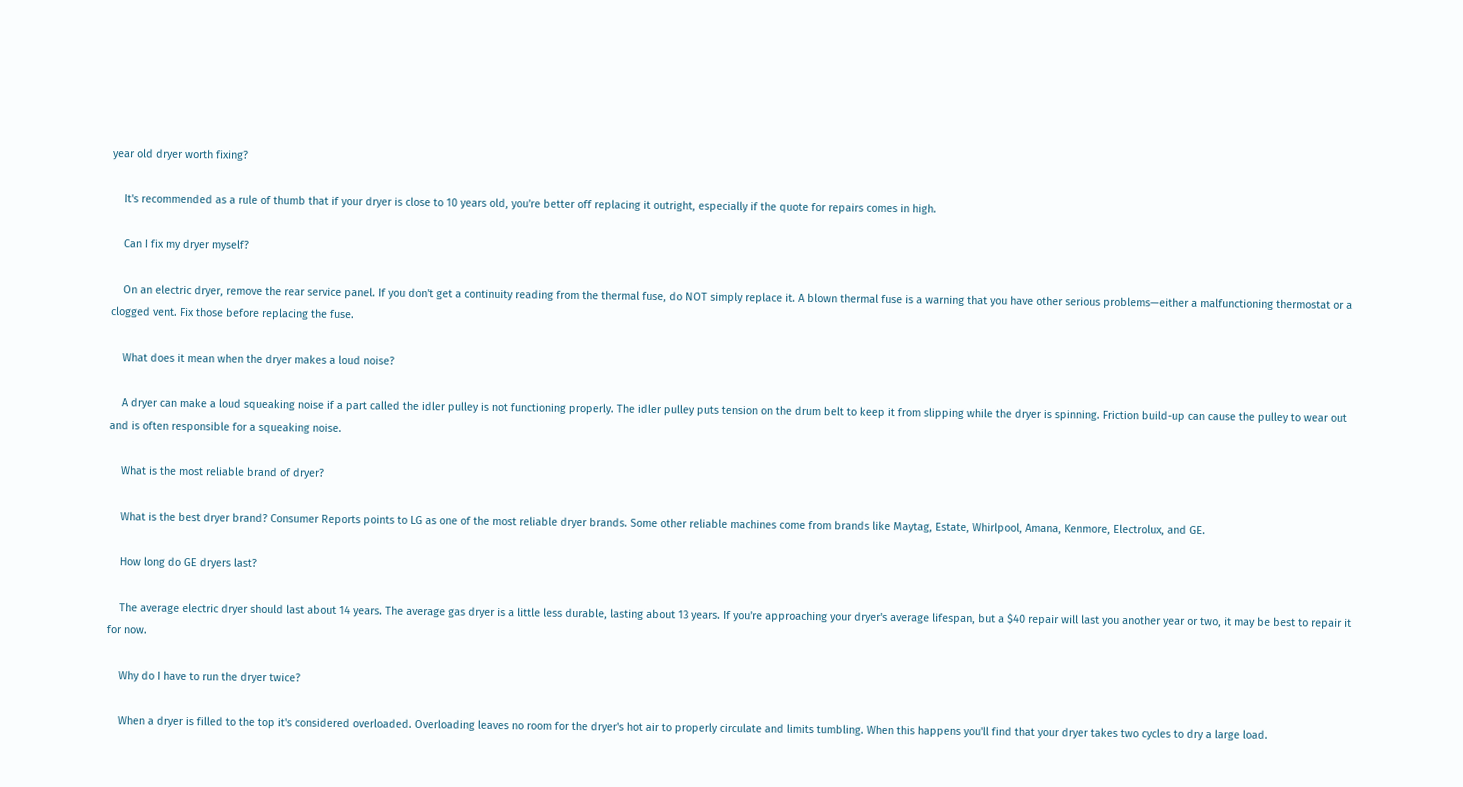year old dryer worth fixing?

    It's recommended as a rule of thumb that if your dryer is close to 10 years old, you're better off replacing it outright, especially if the quote for repairs comes in high.

    Can I fix my dryer myself?

    On an electric dryer, remove the rear service panel. If you don't get a continuity reading from the thermal fuse, do NOT simply replace it. A blown thermal fuse is a warning that you have other serious problems—either a malfunctioning thermostat or a clogged vent. Fix those before replacing the fuse.

    What does it mean when the dryer makes a loud noise?

    A dryer can make a loud squeaking noise if a part called the idler pulley is not functioning properly. The idler pulley puts tension on the drum belt to keep it from slipping while the dryer is spinning. Friction build-up can cause the pulley to wear out and is often responsible for a squeaking noise.

    What is the most reliable brand of dryer?

    What is the best dryer brand? Consumer Reports points to LG as one of the most reliable dryer brands. Some other reliable machines come from brands like Maytag, Estate, Whirlpool, Amana, Kenmore, Electrolux, and GE.

    How long do GE dryers last?

    The average electric dryer should last about 14 years. The average gas dryer is a little less durable, lasting about 13 years. If you're approaching your dryer's average lifespan, but a $40 repair will last you another year or two, it may be best to repair it for now.

    Why do I have to run the dryer twice?

    When a dryer is filled to the top it's considered overloaded. Overloading leaves no room for the dryer's hot air to properly circulate and limits tumbling. When this happens you'll find that your dryer takes two cycles to dry a large load.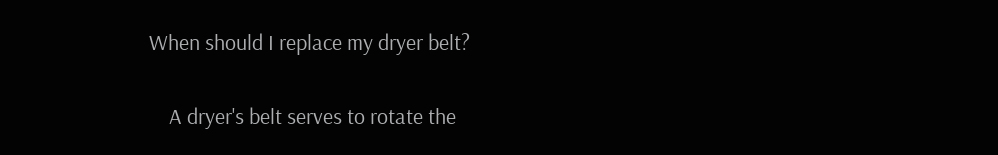When should I replace my dryer belt?

    A dryer's belt serves to rotate the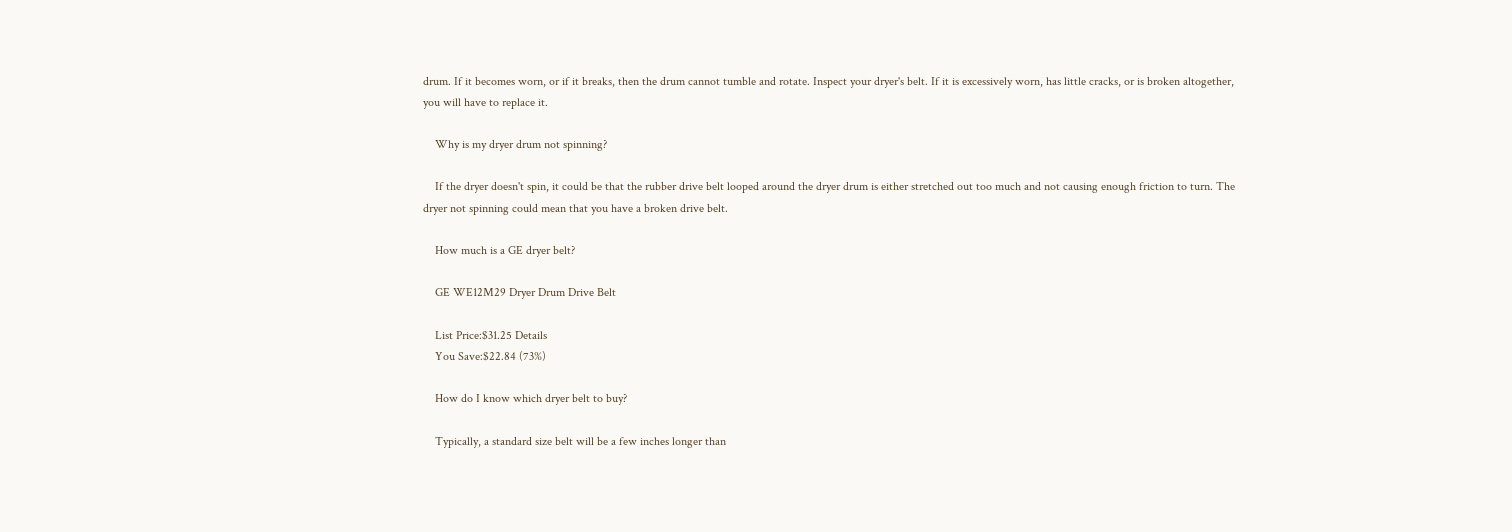drum. If it becomes worn, or if it breaks, then the drum cannot tumble and rotate. Inspect your dryer's belt. If it is excessively worn, has little cracks, or is broken altogether, you will have to replace it.

    Why is my dryer drum not spinning?

    If the dryer doesn't spin, it could be that the rubber drive belt looped around the dryer drum is either stretched out too much and not causing enough friction to turn. The dryer not spinning could mean that you have a broken drive belt.

    How much is a GE dryer belt?

    GE WE12M29 Dryer Drum Drive Belt

    List Price:$31.25 Details
    You Save:$22.84 (73%)

    How do I know which dryer belt to buy?

    Typically, a standard size belt will be a few inches longer than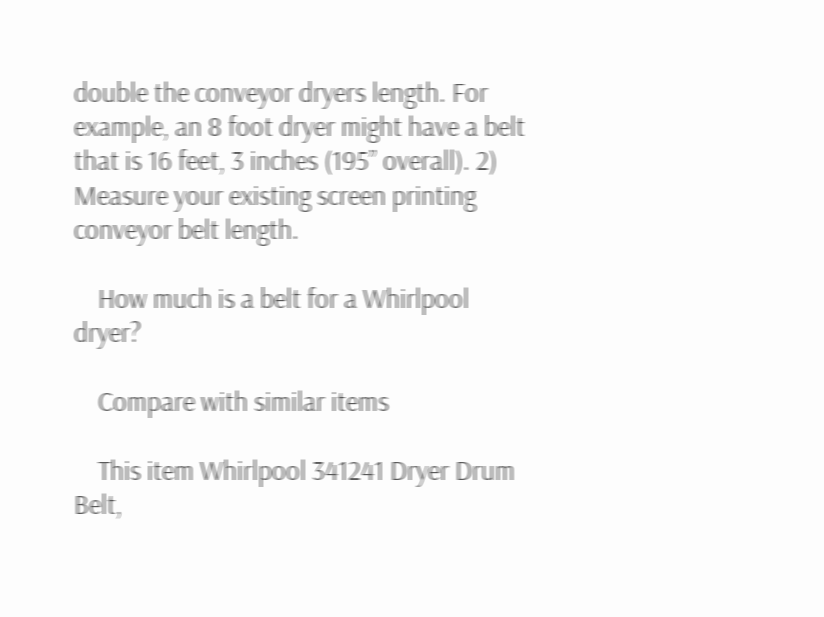double the conveyor dryers length. For example, an 8 foot dryer might have a belt that is 16 feet, 3 inches (195” overall). 2) Measure your existing screen printing conveyor belt length.

    How much is a belt for a Whirlpool dryer?

    Compare with similar items

    This item Whirlpool 341241 Dryer Drum Belt,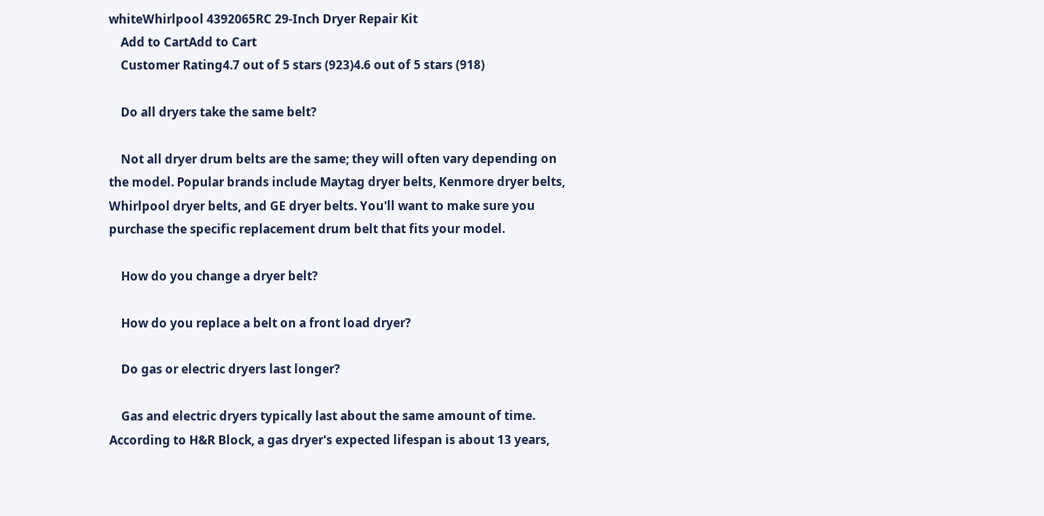whiteWhirlpool 4392065RC 29-Inch Dryer Repair Kit
    Add to CartAdd to Cart
    Customer Rating4.7 out of 5 stars (923)4.6 out of 5 stars (918)

    Do all dryers take the same belt?

    Not all dryer drum belts are the same; they will often vary depending on the model. Popular brands include Maytag dryer belts, Kenmore dryer belts, Whirlpool dryer belts, and GE dryer belts. You'll want to make sure you purchase the specific replacement drum belt that fits your model.

    How do you change a dryer belt?

    How do you replace a belt on a front load dryer?

    Do gas or electric dryers last longer?

    Gas and electric dryers typically last about the same amount of time. According to H&R Block, a gas dryer's expected lifespan is about 13 years,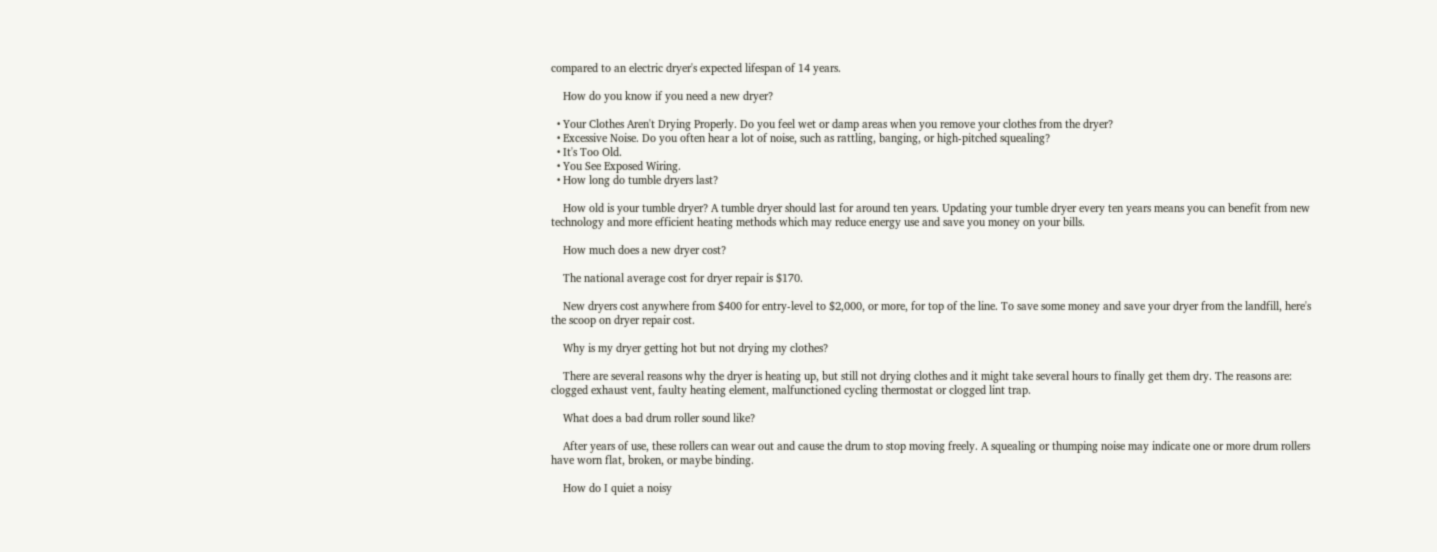compared to an electric dryer's expected lifespan of 14 years.

    How do you know if you need a new dryer?

  • Your Clothes Aren't Drying Properly. Do you feel wet or damp areas when you remove your clothes from the dryer?
  • Excessive Noise. Do you often hear a lot of noise, such as rattling, banging, or high-pitched squealing?
  • It's Too Old.
  • You See Exposed Wiring.
  • How long do tumble dryers last?

    How old is your tumble dryer? A tumble dryer should last for around ten years. Updating your tumble dryer every ten years means you can benefit from new technology and more efficient heating methods which may reduce energy use and save you money on your bills.

    How much does a new dryer cost?

    The national average cost for dryer repair is $170.

    New dryers cost anywhere from $400 for entry-level to $2,000, or more, for top of the line. To save some money and save your dryer from the landfill, here's the scoop on dryer repair cost.

    Why is my dryer getting hot but not drying my clothes?

    There are several reasons why the dryer is heating up, but still not drying clothes and it might take several hours to finally get them dry. The reasons are: clogged exhaust vent, faulty heating element, malfunctioned cycling thermostat or clogged lint trap.

    What does a bad drum roller sound like?

    After years of use, these rollers can wear out and cause the drum to stop moving freely. A squealing or thumping noise may indicate one or more drum rollers have worn flat, broken, or maybe binding.

    How do I quiet a noisy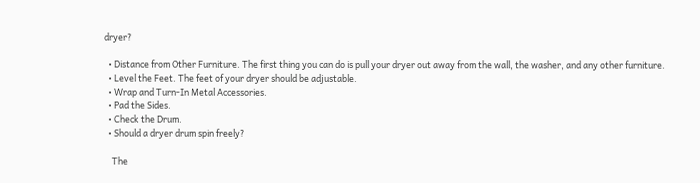dryer?

  • Distance from Other Furniture. The first thing you can do is pull your dryer out away from the wall, the washer, and any other furniture.
  • Level the Feet. The feet of your dryer should be adjustable.
  • Wrap and Turn-In Metal Accessories.
  • Pad the Sides.
  • Check the Drum.
  • Should a dryer drum spin freely?

    The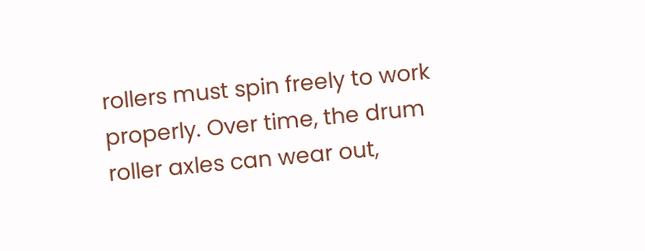rollers must spin freely to work properly. Over time, the drum roller axles can wear out,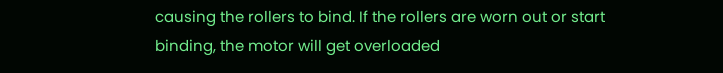causing the rollers to bind. If the rollers are worn out or start binding, the motor will get overloaded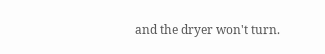and the dryer won't turn.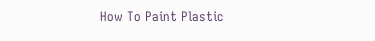How To Paint Plastic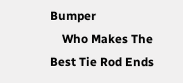Bumper
    Who Makes The Best Tie Rod Ends